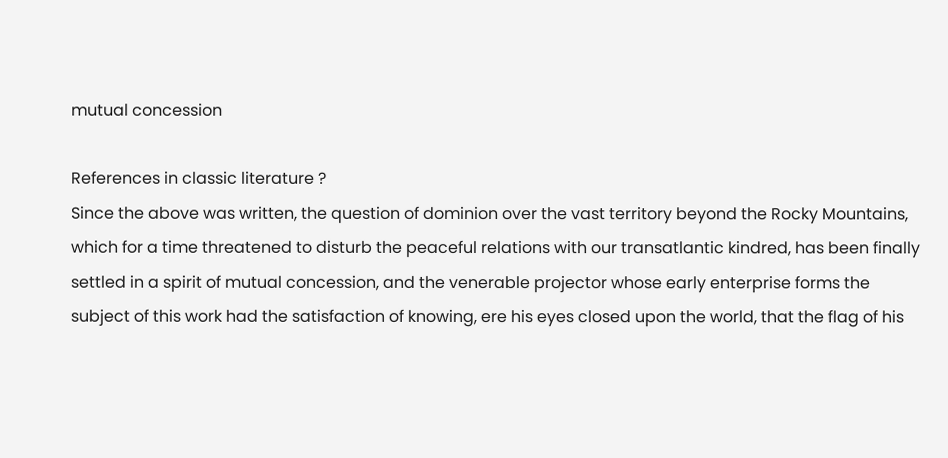mutual concession

References in classic literature ?
Since the above was written, the question of dominion over the vast territory beyond the Rocky Mountains, which for a time threatened to disturb the peaceful relations with our transatlantic kindred, has been finally settled in a spirit of mutual concession, and the venerable projector whose early enterprise forms the subject of this work had the satisfaction of knowing, ere his eyes closed upon the world, that the flag of his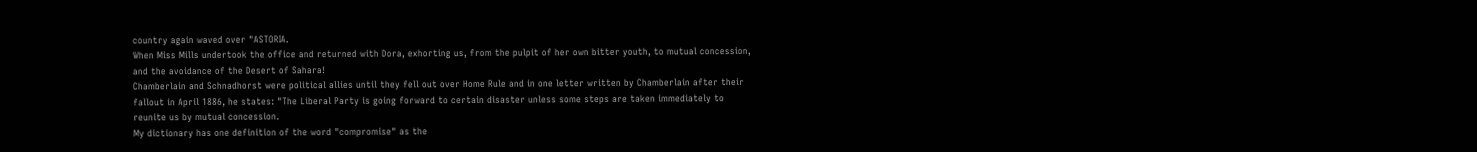country again waved over "ASTORIA.
When Miss Mills undertook the office and returned with Dora, exhorting us, from the pulpit of her own bitter youth, to mutual concession, and the avoidance of the Desert of Sahara!
Chamberlain and Schnadhorst were political allies until they fell out over Home Rule and in one letter written by Chamberlain after their fallout in April 1886, he states: "The Liberal Party is going forward to certain disaster unless some steps are taken immediately to reunite us by mutual concession.
My dictionary has one definition of the word "compromise" as the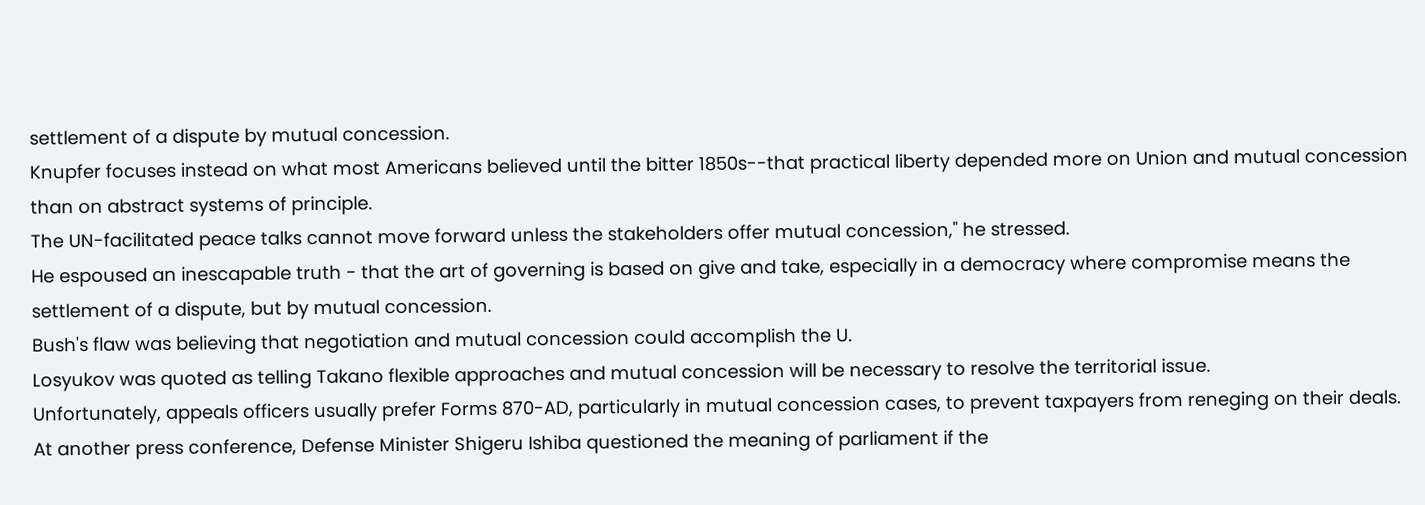settlement of a dispute by mutual concession.
Knupfer focuses instead on what most Americans believed until the bitter 1850s--that practical liberty depended more on Union and mutual concession than on abstract systems of principle.
The UN-facilitated peace talks cannot move forward unless the stakeholders offer mutual concession," he stressed.
He espoused an inescapable truth - that the art of governing is based on give and take, especially in a democracy where compromise means the settlement of a dispute, but by mutual concession.
Bush's flaw was believing that negotiation and mutual concession could accomplish the U.
Losyukov was quoted as telling Takano flexible approaches and mutual concession will be necessary to resolve the territorial issue.
Unfortunately, appeals officers usually prefer Forms 870-AD, particularly in mutual concession cases, to prevent taxpayers from reneging on their deals.
At another press conference, Defense Minister Shigeru Ishiba questioned the meaning of parliament if the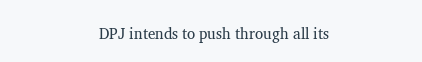DPJ intends to push through all its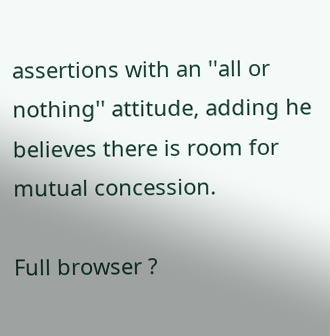assertions with an ''all or nothing'' attitude, adding he believes there is room for mutual concession.

Full browser ?